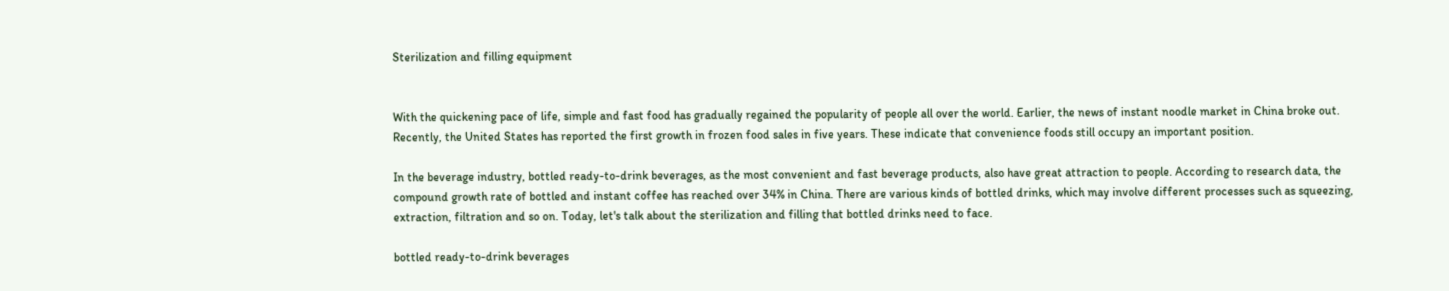Sterilization and filling equipment


With the quickening pace of life, simple and fast food has gradually regained the popularity of people all over the world. Earlier, the news of instant noodle market in China broke out. Recently, the United States has reported the first growth in frozen food sales in five years. These indicate that convenience foods still occupy an important position.

In the beverage industry, bottled ready-to-drink beverages, as the most convenient and fast beverage products, also have great attraction to people. According to research data, the compound growth rate of bottled and instant coffee has reached over 34% in China. There are various kinds of bottled drinks, which may involve different processes such as squeezing, extraction, filtration and so on. Today, let's talk about the sterilization and filling that bottled drinks need to face.

bottled ready-to-drink beverages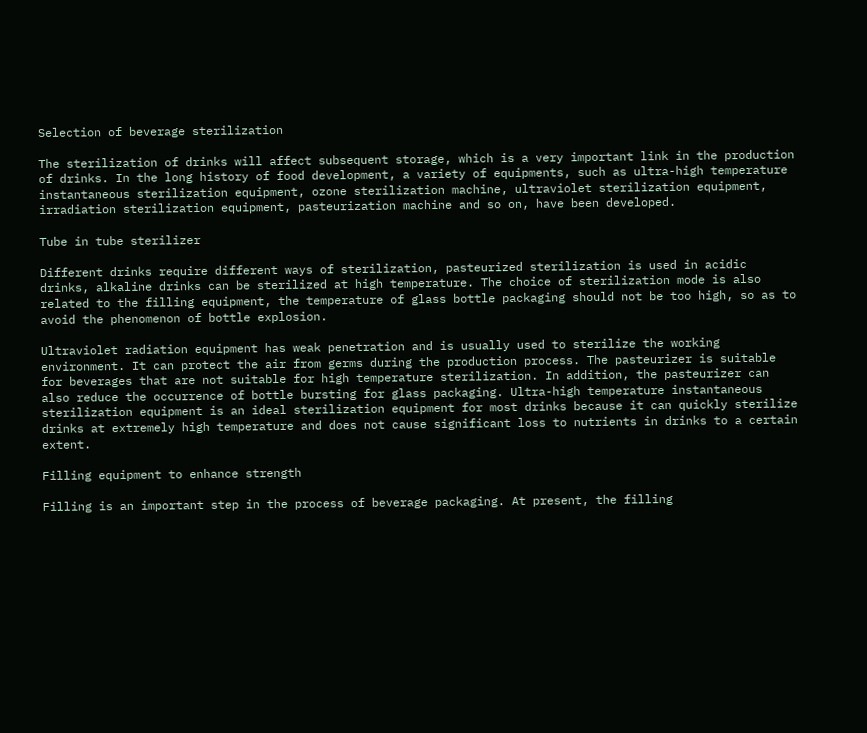Selection of beverage sterilization

The sterilization of drinks will affect subsequent storage, which is a very important link in the production of drinks. In the long history of food development, a variety of equipments, such as ultra-high temperature instantaneous sterilization equipment, ozone sterilization machine, ultraviolet sterilization equipment, irradiation sterilization equipment, pasteurization machine and so on, have been developed.

Tube in tube sterilizer

Different drinks require different ways of sterilization, pasteurized sterilization is used in acidic drinks, alkaline drinks can be sterilized at high temperature. The choice of sterilization mode is also related to the filling equipment, the temperature of glass bottle packaging should not be too high, so as to avoid the phenomenon of bottle explosion.

Ultraviolet radiation equipment has weak penetration and is usually used to sterilize the working environment. It can protect the air from germs during the production process. The pasteurizer is suitable for beverages that are not suitable for high temperature sterilization. In addition, the pasteurizer can also reduce the occurrence of bottle bursting for glass packaging. Ultra-high temperature instantaneous sterilization equipment is an ideal sterilization equipment for most drinks because it can quickly sterilize drinks at extremely high temperature and does not cause significant loss to nutrients in drinks to a certain extent.

Filling equipment to enhance strength

Filling is an important step in the process of beverage packaging. At present, the filling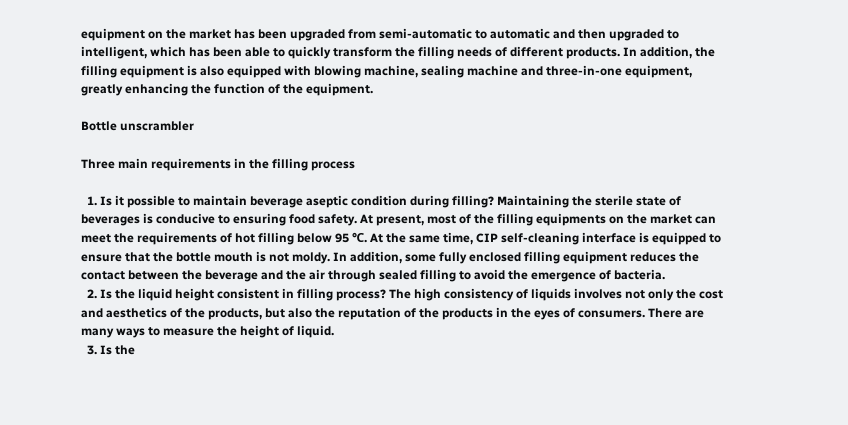equipment on the market has been upgraded from semi-automatic to automatic and then upgraded to intelligent, which has been able to quickly transform the filling needs of different products. In addition, the filling equipment is also equipped with blowing machine, sealing machine and three-in-one equipment, greatly enhancing the function of the equipment.

Bottle unscrambler

Three main requirements in the filling process

  1. Is it possible to maintain beverage aseptic condition during filling? Maintaining the sterile state of beverages is conducive to ensuring food safety. At present, most of the filling equipments on the market can meet the requirements of hot filling below 95 ℃. At the same time, CIP self-cleaning interface is equipped to ensure that the bottle mouth is not moldy. In addition, some fully enclosed filling equipment reduces the contact between the beverage and the air through sealed filling to avoid the emergence of bacteria.
  2. Is the liquid height consistent in filling process? The high consistency of liquids involves not only the cost and aesthetics of the products, but also the reputation of the products in the eyes of consumers. There are many ways to measure the height of liquid.
  3. Is the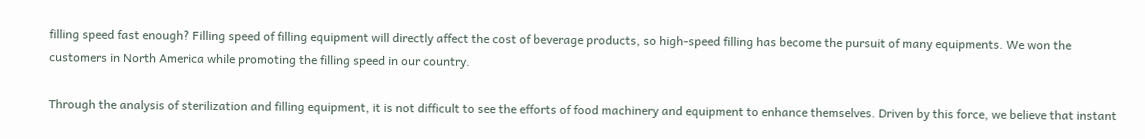filling speed fast enough? Filling speed of filling equipment will directly affect the cost of beverage products, so high-speed filling has become the pursuit of many equipments. We won the customers in North America while promoting the filling speed in our country.

Through the analysis of sterilization and filling equipment, it is not difficult to see the efforts of food machinery and equipment to enhance themselves. Driven by this force, we believe that instant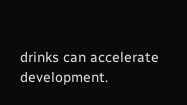drinks can accelerate development.